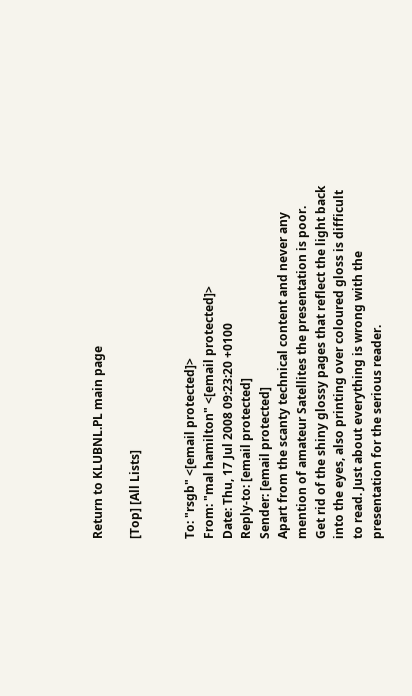Return to KLUBNL.PL main page

[Top] [All Lists]


To: "rsgb" <[email protected]>
From: "mal hamilton" <[email protected]>
Date: Thu, 17 Jul 2008 09:23:20 +0100
Reply-to: [email protected]
Sender: [email protected]
Apart from the scanty technical content and never any mention of amateur Satellites the presentation is poor.
Get rid of the shiny glossy pages that reflect the light back into the eyes, also printing over coloured gloss is difficult to read. Just about everything is wrong with the presentation for the serious reader.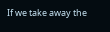If we take away the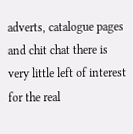adverts, catalogue pages and chit chat there is very little left of interest for the real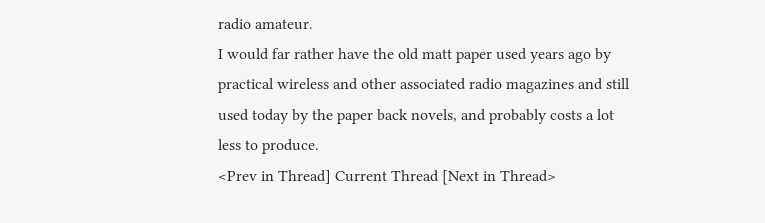radio amateur.
I would far rather have the old matt paper used years ago by practical wireless and other associated radio magazines and still used today by the paper back novels, and probably costs a lot less to produce.
<Prev in Thread] Current Thread [Next in Thread>